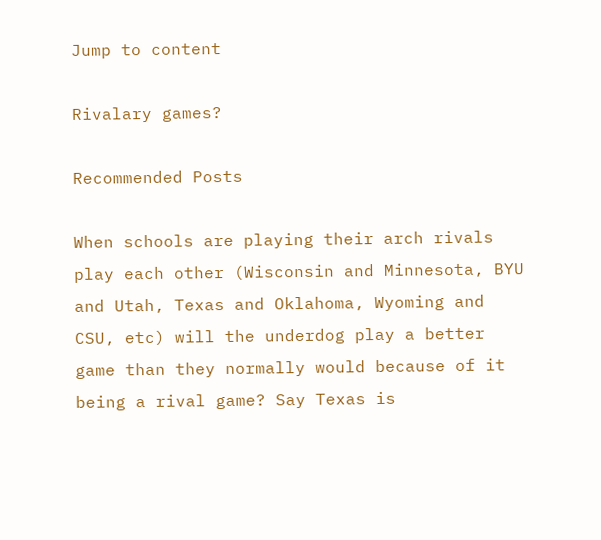Jump to content

Rivalary games?

Recommended Posts

When schools are playing their arch rivals play each other (Wisconsin and Minnesota, BYU and Utah, Texas and Oklahoma, Wyoming and CSU, etc) will the underdog play a better game than they normally would because of it being a rival game? Say Texas is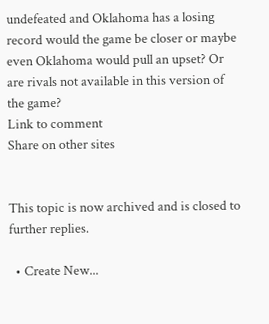undefeated and Oklahoma has a losing record would the game be closer or maybe even Oklahoma would pull an upset? Or are rivals not available in this version of the game?
Link to comment
Share on other sites


This topic is now archived and is closed to further replies.

  • Create New...